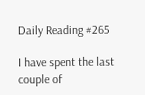Daily Reading #265

I have spent the last couple of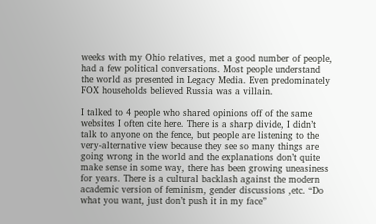weeks with my Ohio relatives, met a good number of people, had a few political conversations. Most people understand the world as presented in Legacy Media. Even predominately FOX households believed Russia was a villain.

I talked to 4 people who shared opinions off of the same websites I often cite here. There is a sharp divide, I didn’t talk to anyone on the fence, but people are listening to the very-alternative view because they see so many things are going wrong in the world and the explanations don’t quite make sense in some way, there has been growing uneasiness for years. There is a cultural backlash against the modern academic version of feminism, gender discussions ,etc. “Do what you want, just don’t push it in my face”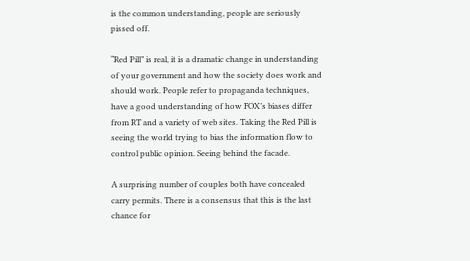is the common understanding, people are seriously pissed off.

“Red Pill” is real, it is a dramatic change in understanding of your government and how the society does work and should work. People refer to propaganda techniques, have a good understanding of how FOX’s biases differ from RT and a variety of web sites. Taking the Red Pill is seeing the world trying to bias the information flow to control public opinion. Seeing behind the facade.

A surprising number of couples both have concealed carry permits. There is a consensus that this is the last chance for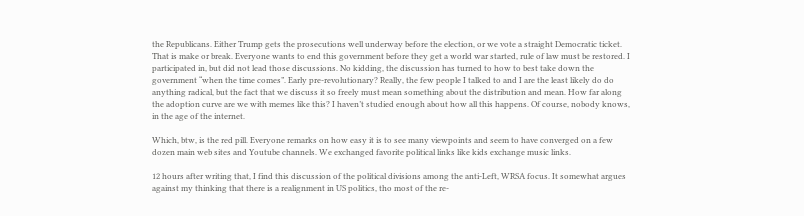the Republicans. Either Trump gets the prosecutions well underway before the election, or we vote a straight Democratic ticket. That is make or break. Everyone wants to end this government before they get a world war started, rule of law must be restored. I participated in, but did not lead those discussions. No kidding, the discussion has turned to how to best take down the government “when the time comes”. Early pre-revolutionary? Really, the few people I talked to and I are the least likely do do anything radical, but the fact that we discuss it so freely must mean something about the distribution and mean. How far along the adoption curve are we with memes like this? I haven’t studied enough about how all this happens. Of course, nobody knows, in the age of the internet.

Which, btw, is the red pill. Everyone remarks on how easy it is to see many viewpoints and seem to have converged on a few dozen main web sites and Youtube channels. We exchanged favorite political links like kids exchange music links.

12 hours after writing that, I find this discussion of the political divisions among the anti-Left, WRSA focus. It somewhat argues against my thinking that there is a realignment in US politics, tho most of the re-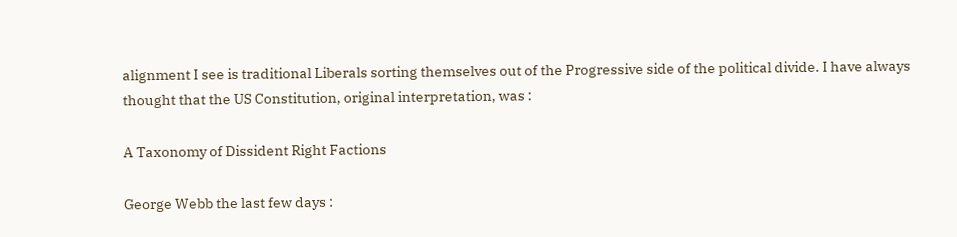alignment I see is traditional Liberals sorting themselves out of the Progressive side of the political divide. I have always thought that the US Constitution, original interpretation, was :

A Taxonomy of Dissident Right Factions

George Webb the last few days :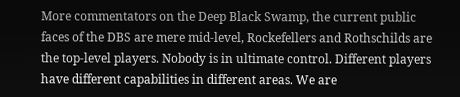More commentators on the Deep Black Swamp, the current public faces of the DBS are mere mid-level, Rockefellers and Rothschilds are the top-level players. Nobody is in ultimate control. Different players have different capabilities in different areas. We are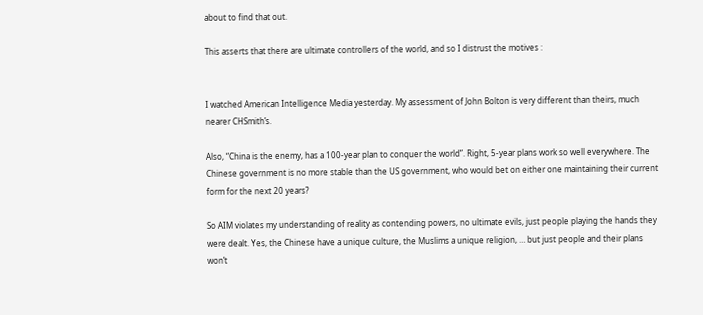about to find that out.

This asserts that there are ultimate controllers of the world, and so I distrust the motives :


I watched American Intelligence Media yesterday. My assessment of John Bolton is very different than theirs, much nearer CHSmith’s.

Also, “China is the enemy, has a 100-year plan to conquer the world”. Right, 5-year plans work so well everywhere. The Chinese government is no more stable than the US government, who would bet on either one maintaining their current form for the next 20 years?

So AIM violates my understanding of reality as contending powers, no ultimate evils, just people playing the hands they were dealt. Yes, the Chinese have a unique culture, the Muslims a unique religion, … but just people and their plans won’t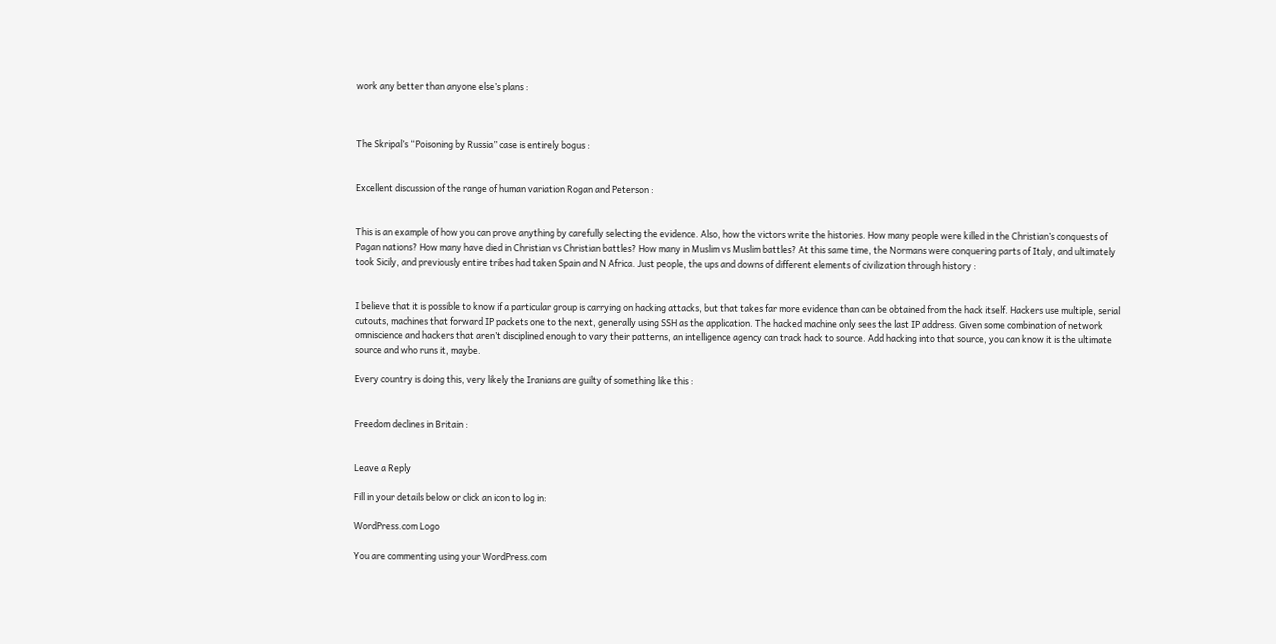work any better than anyone else’s plans :



The Skripal’s “Poisoning by Russia” case is entirely bogus :


Excellent discussion of the range of human variation Rogan and Peterson :


This is an example of how you can prove anything by carefully selecting the evidence. Also, how the victors write the histories. How many people were killed in the Christian’s conquests of Pagan nations? How many have died in Christian vs Christian battles? How many in Muslim vs Muslim battles? At this same time, the Normans were conquering parts of Italy, and ultimately took Sicily, and previously entire tribes had taken Spain and N Africa. Just people, the ups and downs of different elements of civilization through history :


I believe that it is possible to know if a particular group is carrying on hacking attacks, but that takes far more evidence than can be obtained from the hack itself. Hackers use multiple, serial cutouts, machines that forward IP packets one to the next, generally using SSH as the application. The hacked machine only sees the last IP address. Given some combination of network omniscience and hackers that aren’t disciplined enough to vary their patterns, an intelligence agency can track hack to source. Add hacking into that source, you can know it is the ultimate source and who runs it, maybe.

Every country is doing this, very likely the Iranians are guilty of something like this :


Freedom declines in Britain :


Leave a Reply

Fill in your details below or click an icon to log in:

WordPress.com Logo

You are commenting using your WordPress.com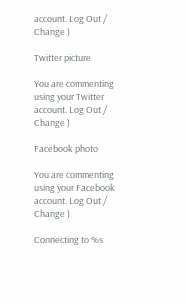account. Log Out /  Change )

Twitter picture

You are commenting using your Twitter account. Log Out /  Change )

Facebook photo

You are commenting using your Facebook account. Log Out /  Change )

Connecting to %s